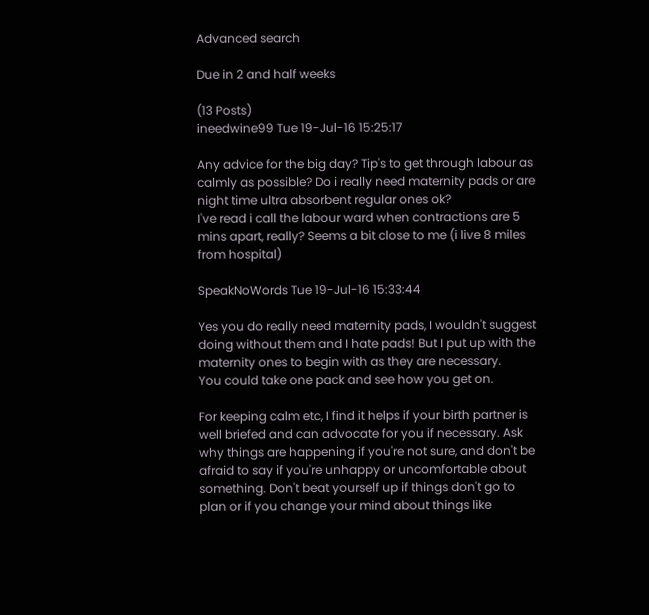Advanced search

Due in 2 and half weeks

(13 Posts)
ineedwine99 Tue 19-Jul-16 15:25:17

Any advice for the big day? Tip's to get through labour as calmly as possible? Do i really need maternity pads or are night time ultra absorbent regular ones ok?
I've read i call the labour ward when contractions are 5 mins apart, really? Seems a bit close to me (i live 8 miles from hospital)

SpeakNoWords Tue 19-Jul-16 15:33:44

Yes you do really need maternity pads, I wouldn't suggest doing without them and I hate pads! But I put up with the maternity ones to begin with as they are necessary.
You could take one pack and see how you get on.

For keeping calm etc, I find it helps if your birth partner is well briefed and can advocate for you if necessary. Ask why things are happening if you're not sure, and don't be afraid to say if you're unhappy or uncomfortable about something. Don't beat yourself up if things don't go to plan or if you change your mind about things like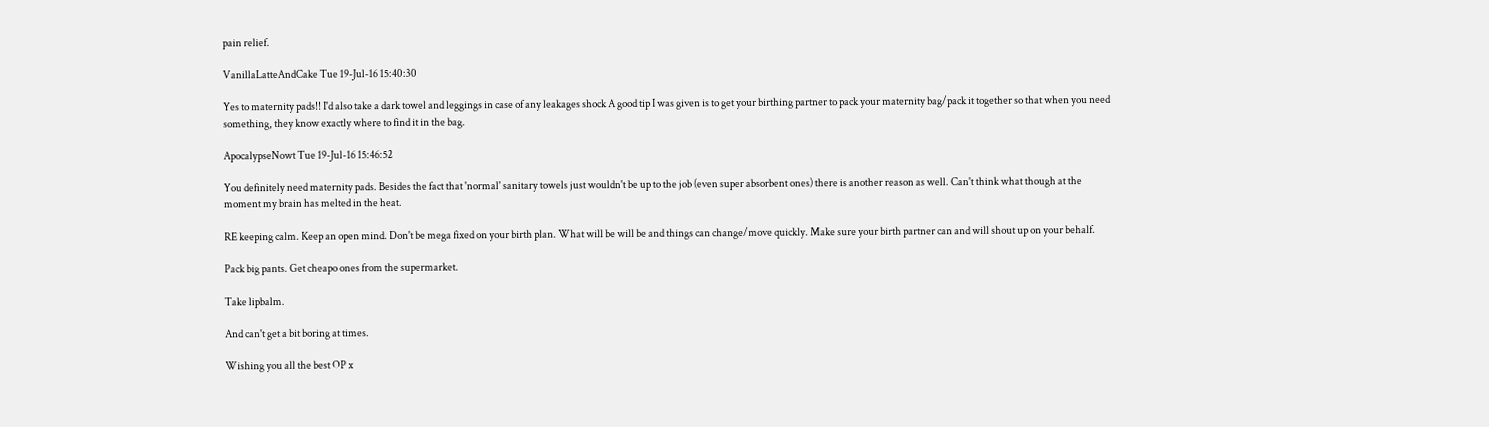pain relief.

VanillaLatteAndCake Tue 19-Jul-16 15:40:30

Yes to maternity pads!! I'd also take a dark towel and leggings in case of any leakages shock A good tip I was given is to get your birthing partner to pack your maternity bag/pack it together so that when you need something, they know exactly where to find it in the bag.

ApocalypseNowt Tue 19-Jul-16 15:46:52

You definitely need maternity pads. Besides the fact that 'normal' sanitary towels just wouldn't be up to the job (even super absorbent ones) there is another reason as well. Can't think what though at the moment my brain has melted in the heat.

RE keeping calm. Keep an open mind. Don't be mega fixed on your birth plan. What will be will be and things can change/move quickly. Make sure your birth partner can and will shout up on your behalf.

Pack big pants. Get cheapo ones from the supermarket.

Take lipbalm.

And can't get a bit boring at times.

Wishing you all the best OP x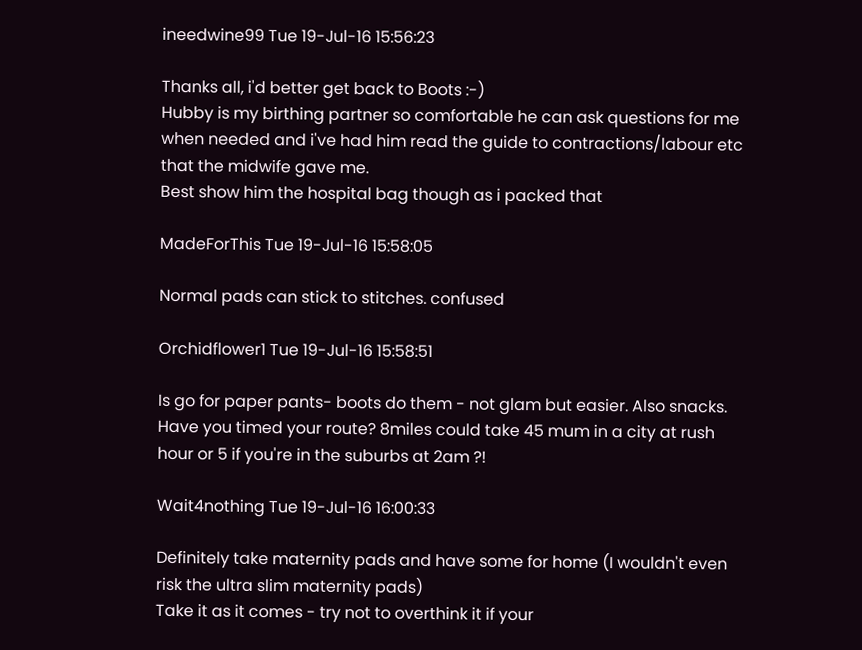ineedwine99 Tue 19-Jul-16 15:56:23

Thanks all, i'd better get back to Boots :-)
Hubby is my birthing partner so comfortable he can ask questions for me when needed and i've had him read the guide to contractions/labour etc that the midwife gave me.
Best show him the hospital bag though as i packed that

MadeForThis Tue 19-Jul-16 15:58:05

Normal pads can stick to stitches. confused

Orchidflower1 Tue 19-Jul-16 15:58:51

Is go for paper pants- boots do them - not glam but easier. Also snacks. Have you timed your route? 8miles could take 45 mum in a city at rush hour or 5 if you're in the suburbs at 2am ?!

Wait4nothing Tue 19-Jul-16 16:00:33

Definitely take maternity pads and have some for home (I wouldn't even risk the ultra slim maternity pads)
Take it as it comes - try not to overthink it if your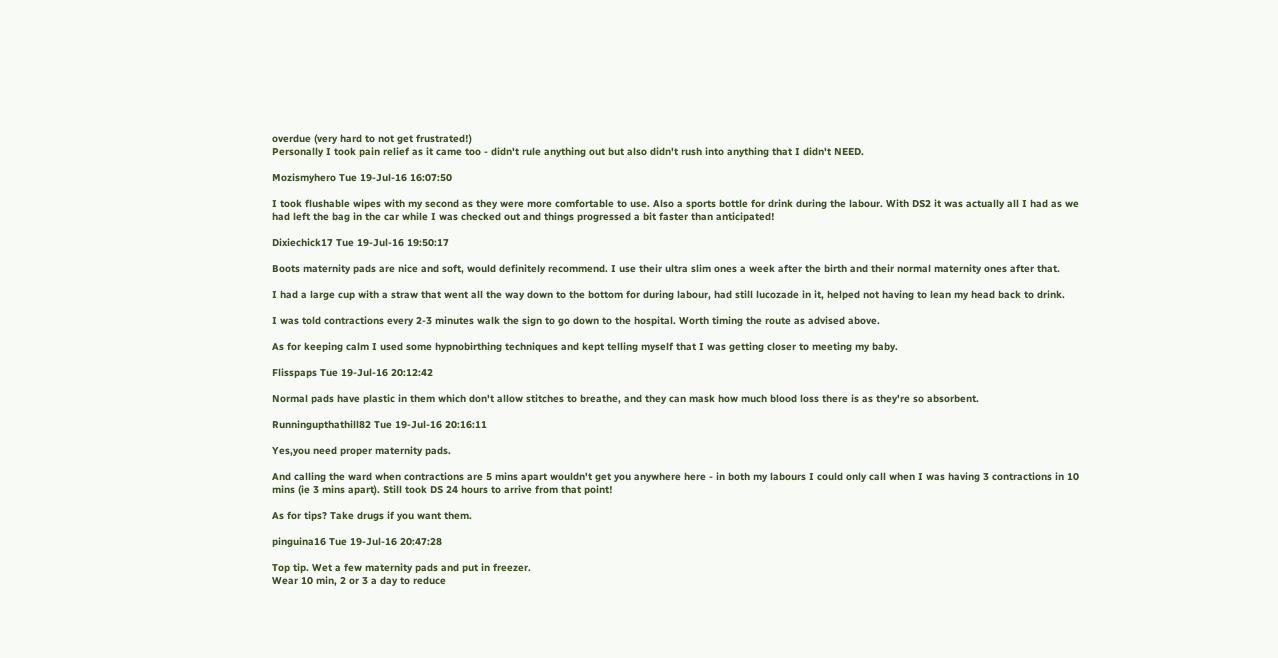overdue (very hard to not get frustrated!)
Personally I took pain relief as it came too - didn't rule anything out but also didn't rush into anything that I didn't NEED.

Mozismyhero Tue 19-Jul-16 16:07:50

I took flushable wipes with my second as they were more comfortable to use. Also a sports bottle for drink during the labour. With DS2 it was actually all I had as we had left the bag in the car while I was checked out and things progressed a bit faster than anticipated!

Dixiechick17 Tue 19-Jul-16 19:50:17

Boots maternity pads are nice and soft, would definitely recommend. I use their ultra slim ones a week after the birth and their normal maternity ones after that.

I had a large cup with a straw that went all the way down to the bottom for during labour, had still lucozade in it, helped not having to lean my head back to drink.

I was told contractions every 2-3 minutes walk the sign to go down to the hospital. Worth timing the route as advised above.

As for keeping calm I used some hypnobirthing techniques and kept telling myself that I was getting closer to meeting my baby.

Flisspaps Tue 19-Jul-16 20:12:42

Normal pads have plastic in them which don't allow stitches to breathe, and they can mask how much blood loss there is as they're so absorbent.

Runningupthathill82 Tue 19-Jul-16 20:16:11

Yes,you need proper maternity pads.

And calling the ward when contractions are 5 mins apart wouldn't get you anywhere here - in both my labours I could only call when I was having 3 contractions in 10 mins (ie 3 mins apart). Still took DS 24 hours to arrive from that point!

As for tips? Take drugs if you want them.

pinguina16 Tue 19-Jul-16 20:47:28

Top tip. Wet a few maternity pads and put in freezer.
Wear 10 min, 2 or 3 a day to reduce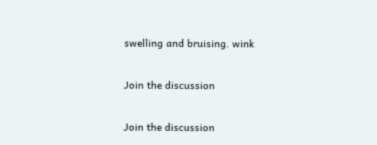swelling and bruising. wink

Join the discussion

Join the discussion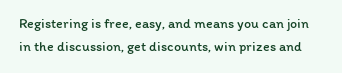Registering is free, easy, and means you can join in the discussion, get discounts, win prizes and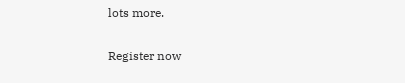lots more.

Register now